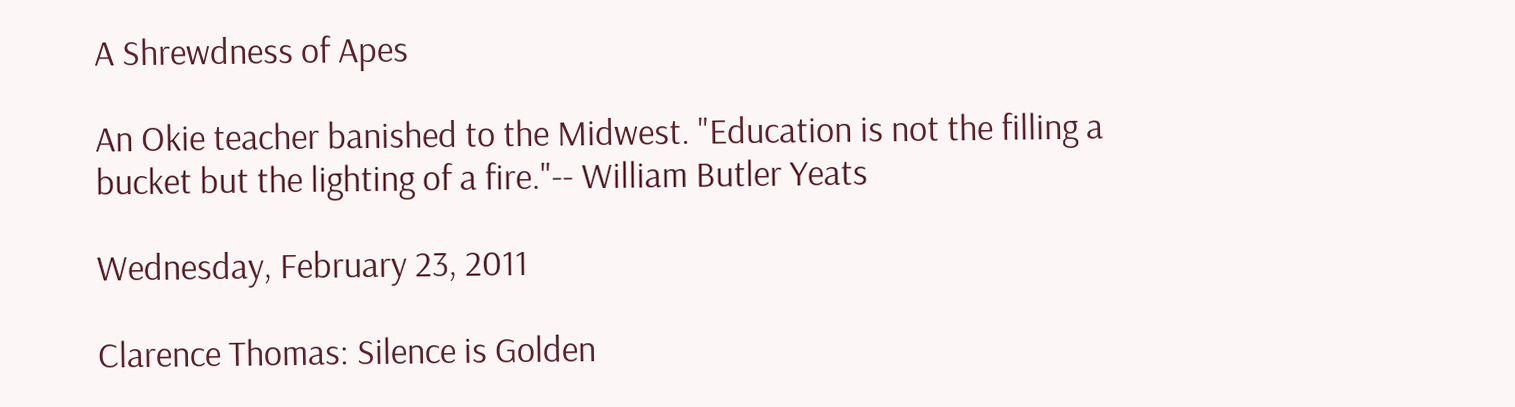A Shrewdness of Apes

An Okie teacher banished to the Midwest. "Education is not the filling a bucket but the lighting of a fire."-- William Butler Yeats

Wednesday, February 23, 2011

Clarence Thomas: Silence is Golden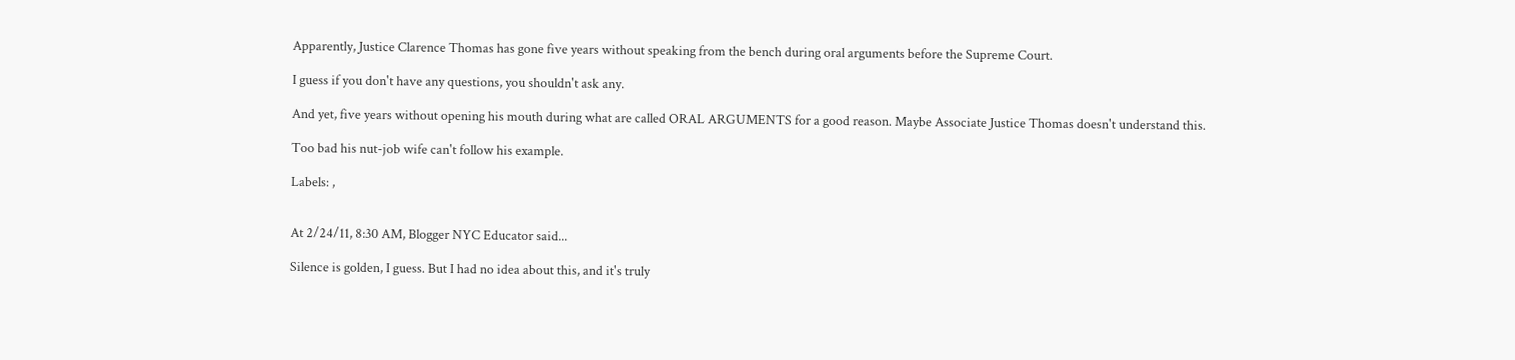Apparently, Justice Clarence Thomas has gone five years without speaking from the bench during oral arguments before the Supreme Court.

I guess if you don't have any questions, you shouldn't ask any.

And yet, five years without opening his mouth during what are called ORAL ARGUMENTS for a good reason. Maybe Associate Justice Thomas doesn't understand this.

Too bad his nut-job wife can't follow his example.

Labels: ,


At 2/24/11, 8:30 AM, Blogger NYC Educator said...

Silence is golden, I guess. But I had no idea about this, and it's truly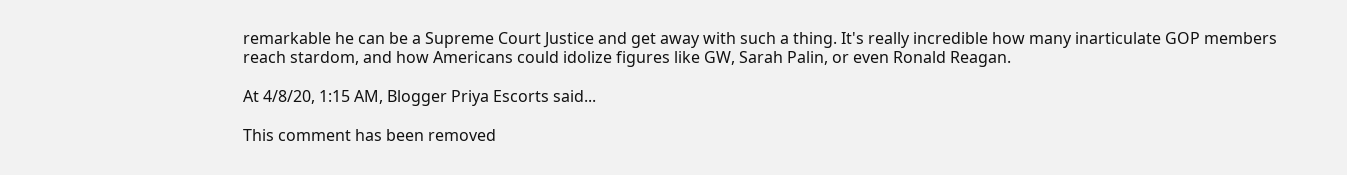remarkable he can be a Supreme Court Justice and get away with such a thing. It's really incredible how many inarticulate GOP members reach stardom, and how Americans could idolize figures like GW, Sarah Palin, or even Ronald Reagan.

At 4/8/20, 1:15 AM, Blogger Priya Escorts said...

This comment has been removed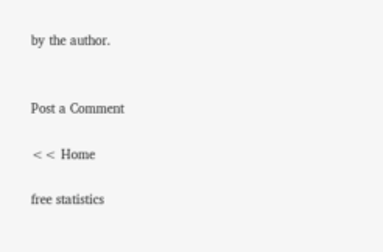by the author.


Post a Comment

<< Home

free statistics